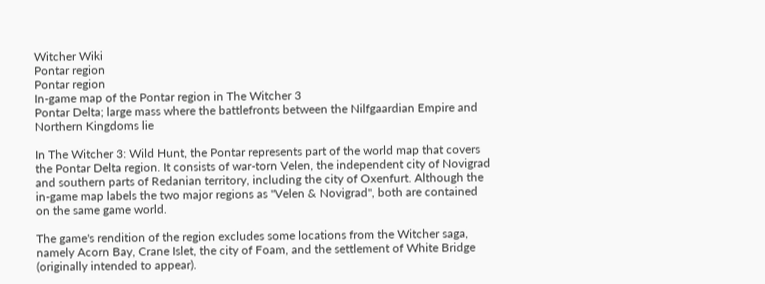Witcher Wiki
Pontar region
Pontar region
In-game map of the Pontar region in The Witcher 3
Pontar Delta; large mass where the battlefronts between the Nilfgaardian Empire and Northern Kingdoms lie

In The Witcher 3: Wild Hunt, the Pontar represents part of the world map that covers the Pontar Delta region. It consists of war-torn Velen, the independent city of Novigrad and southern parts of Redanian territory, including the city of Oxenfurt. Although the in-game map labels the two major regions as "Velen & Novigrad", both are contained on the same game world.

The game's rendition of the region excludes some locations from the Witcher saga, namely Acorn Bay, Crane Islet, the city of Foam, and the settlement of White Bridge (originally intended to appear).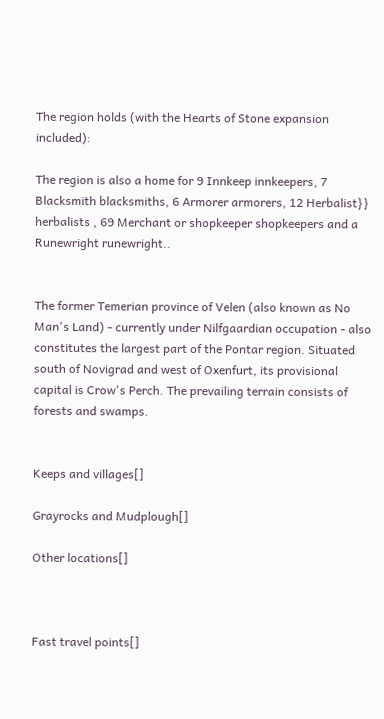The region holds (with the Hearts of Stone expansion included):

The region is also a home for 9 Innkeep innkeepers, 7 Blacksmith blacksmiths, 6 Armorer armorers, 12 Herbalist}} herbalists , 69 Merchant or shopkeeper shopkeepers and a Runewright runewright..


The former Temerian province of Velen (also known as No Man's Land) - currently under Nilfgaardian occupation - also constitutes the largest part of the Pontar region. Situated south of Novigrad and west of Oxenfurt, its provisional capital is Crow's Perch. The prevailing terrain consists of forests and swamps.


Keeps and villages[]

Grayrocks and Mudplough[]

Other locations[]



Fast travel points[]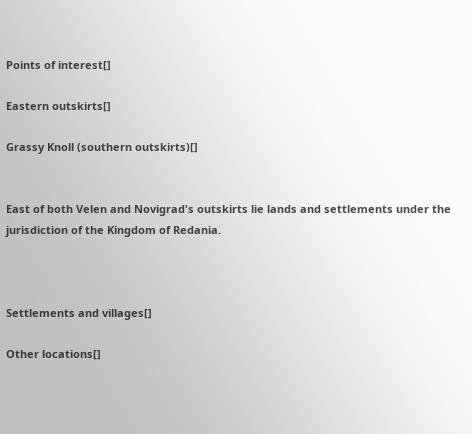Points of interest[]

Eastern outskirts[]

Grassy Knoll (southern outskirts)[]


East of both Velen and Novigrad's outskirts lie lands and settlements under the jurisdiction of the Kingdom of Redania.



Settlements and villages[]

Other locations[]